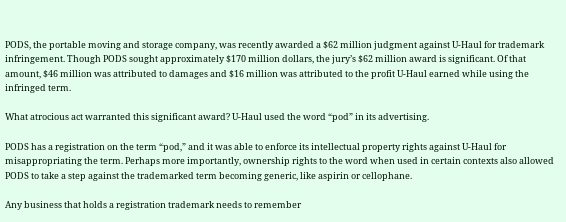PODS, the portable moving and storage company, was recently awarded a $62 million judgment against U-Haul for trademark infringement. Though PODS sought approximately $170 million dollars, the jury’s $62 million award is significant. Of that amount, $46 million was attributed to damages and $16 million was attributed to the profit U-Haul earned while using the infringed term.

What atrocious act warranted this significant award? U-Haul used the word “pod” in its advertising.

PODS has a registration on the term “pod,” and it was able to enforce its intellectual property rights against U-Haul for misappropriating the term. Perhaps more importantly, ownership rights to the word when used in certain contexts also allowed PODS to take a step against the trademarked term becoming generic, like aspirin or cellophane.

Any business that holds a registration trademark needs to remember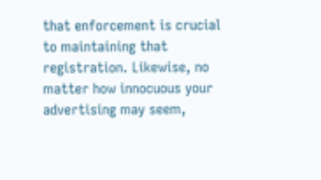that enforcement is crucial to maintaining that registration. Likewise, no matter how innocuous your advertising may seem,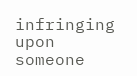infringing upon someone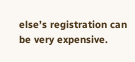else’s registration can be very expensive.